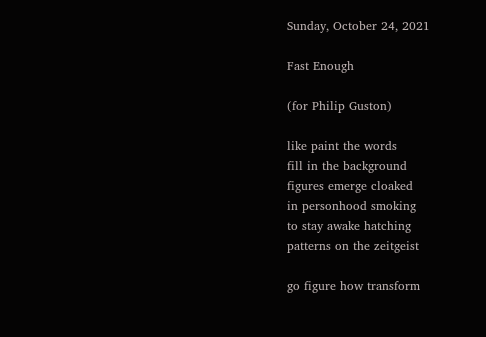Sunday, October 24, 2021

Fast Enough

(for Philip Guston)

like paint the words
fill in the background
figures emerge cloaked
in personhood smoking
to stay awake hatching
patterns on the zeitgeist

go figure how transform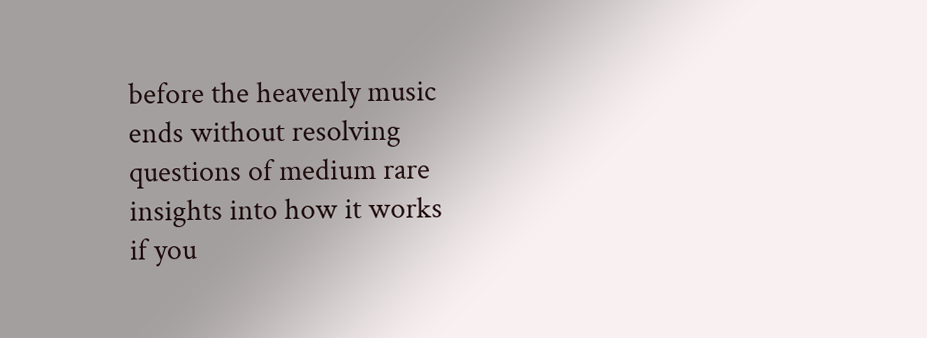before the heavenly music
ends without resolving
questions of medium rare
insights into how it works
if you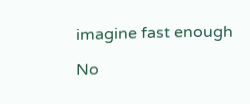imagine fast enough

No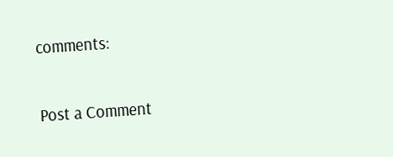comments:

Post a Comment